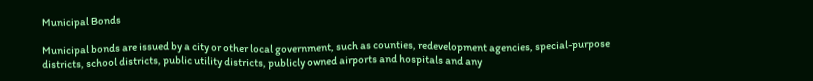Municipal Bonds

Municipal bonds are issued by a city or other local government, such as counties, redevelopment agencies, special-purpose districts, school districts, public utility districts, publicly owned airports and hospitals and any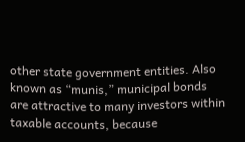other state government entities. Also known as “munis,” municipal bonds are attractive to many investors within taxable accounts, because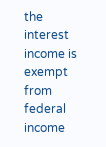the interest income is exempt from federal income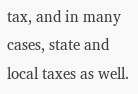tax, and in many cases, state and local taxes as well.